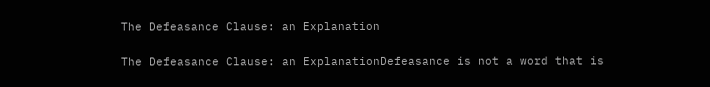The Defeasance Clause: an Explanation

The Defeasance Clause: an ExplanationDefeasance is not a word that is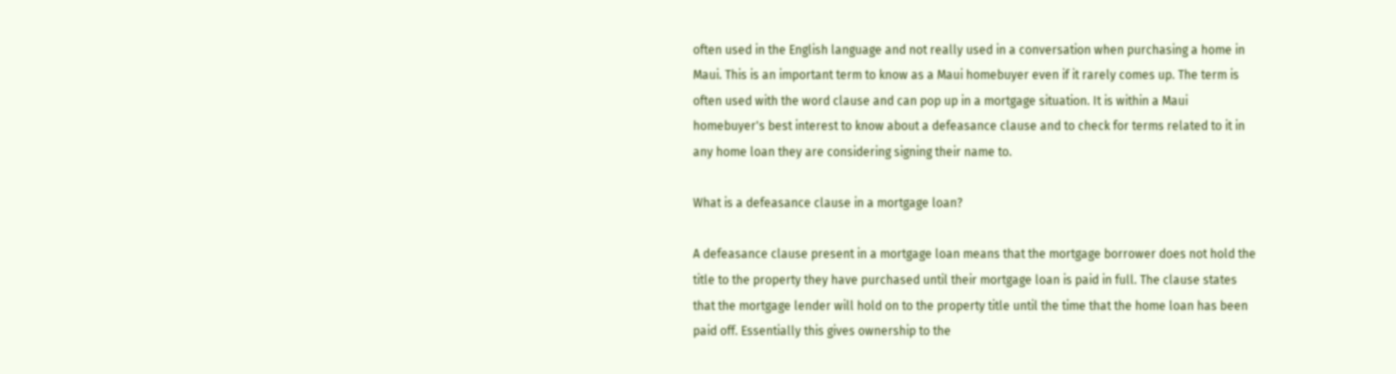often used in the English language and not really used in a conversation when purchasing a home in Maui. This is an important term to know as a Maui homebuyer even if it rarely comes up. The term is often used with the word clause and can pop up in a mortgage situation. It is within a Maui homebuyer's best interest to know about a defeasance clause and to check for terms related to it in any home loan they are considering signing their name to.

What is a defeasance clause in a mortgage loan?

A defeasance clause present in a mortgage loan means that the mortgage borrower does not hold the title to the property they have purchased until their mortgage loan is paid in full. The clause states that the mortgage lender will hold on to the property title until the time that the home loan has been paid off. Essentially this gives ownership to the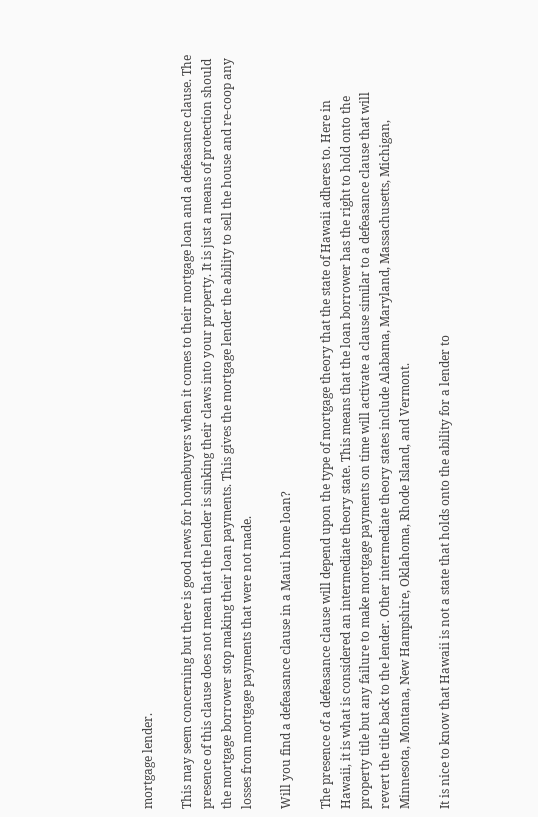mortgage lender.

This may seem concerning but there is good news for homebuyers when it comes to their mortgage loan and a defeasance clause. The presence of this clause does not mean that the lender is sinking their claws into your property. It is just a means of protection should the mortgage borrower stop making their loan payments. This gives the mortgage lender the ability to sell the house and re-coop any losses from mortgage payments that were not made.

Will you find a defeasance clause in a Maui home loan?

The presence of a defeasance clause will depend upon the type of mortgage theory that the state of Hawaii adheres to. Here in Hawaii, it is what is considered an intermediate theory state. This means that the loan borrower has the right to hold onto the property title but any failure to make mortgage payments on time will activate a clause similar to a defeasance clause that will revert the title back to the lender. Other intermediate theory states include Alabama, Maryland, Massachusetts, Michigan, Minnesota, Montana, New Hampshire, Oklahoma, Rhode Island, and Vermont.

It is nice to know that Hawaii is not a state that holds onto the ability for a lender to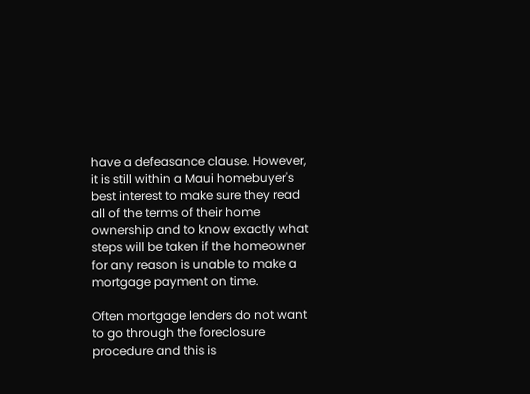have a defeasance clause. However, it is still within a Maui homebuyer's best interest to make sure they read all of the terms of their home ownership and to know exactly what steps will be taken if the homeowner for any reason is unable to make a mortgage payment on time.

Often mortgage lenders do not want to go through the foreclosure procedure and this is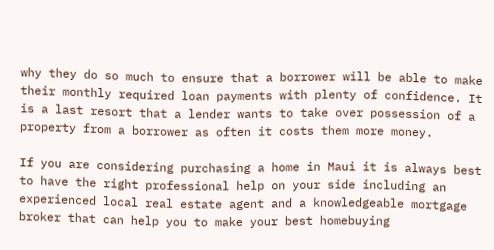why they do so much to ensure that a borrower will be able to make their monthly required loan payments with plenty of confidence. It is a last resort that a lender wants to take over possession of a property from a borrower as often it costs them more money.

If you are considering purchasing a home in Maui it is always best to have the right professional help on your side including an experienced local real estate agent and a knowledgeable mortgage broker that can help you to make your best homebuying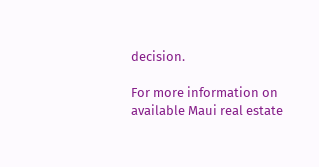decision.

For more information on available Maui real estate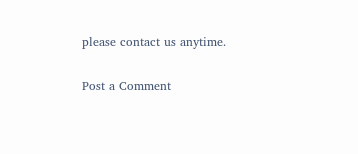please contact us anytime.

Post a Comment